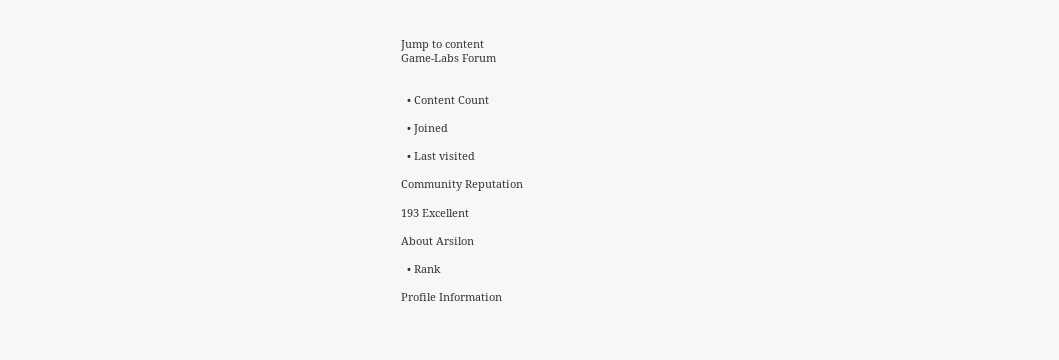Jump to content
Game-Labs Forum


  • Content Count

  • Joined

  • Last visited

Community Reputation

193 Excellent

About Arsilon

  • Rank

Profile Information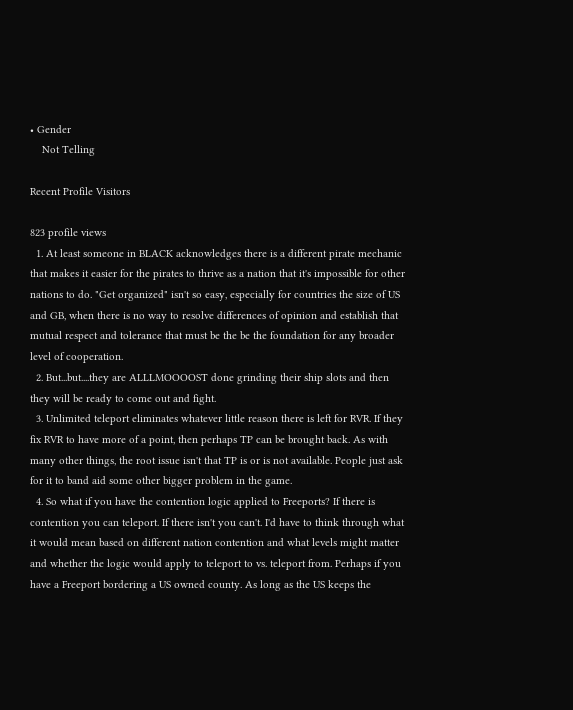• Gender
    Not Telling

Recent Profile Visitors

823 profile views
  1. At least someone in BLACK acknowledges there is a different pirate mechanic that makes it easier for the pirates to thrive as a nation that it's impossible for other nations to do. "Get organized" isn't so easy, especially for countries the size of US and GB, when there is no way to resolve differences of opinion and establish that mutual respect and tolerance that must be the be the foundation for any broader level of cooperation.
  2. But...but....they are ALLLMOOOOST done grinding their ship slots and then they will be ready to come out and fight.
  3. Unlimited teleport eliminates whatever little reason there is left for RVR. If they fix RVR to have more of a point, then perhaps TP can be brought back. As with many other things, the root issue isn't that TP is or is not available. People just ask for it to band aid some other bigger problem in the game.
  4. So what if you have the contention logic applied to Freeports? If there is contention you can teleport. If there isn't you can't. I'd have to think through what it would mean based on different nation contention and what levels might matter and whether the logic would apply to teleport to vs. teleport from. Perhaps if you have a Freeport bordering a US owned county. As long as the US keeps the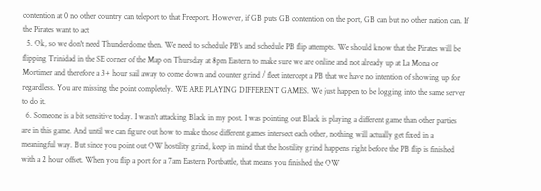contention at 0 no other country can teleport to that Freeport. However, if GB puts GB contention on the port, GB can but no other nation can. If the Pirates want to act
  5. Ok, so we don't need Thunderdome then. We need to schedule PB's and schedule PB flip attempts. We should know that the Pirates will be flipping Trinidad in the SE corner of the Map on Thursday at 8pm Eastern to make sure we are online and not already up at La Mona or Mortimer and therefore a 3+ hour sail away to come down and counter grind / fleet intercept a PB that we have no intention of showing up for regardless. You are missing the point completely. WE ARE PLAYING DIFFERENT GAMES. We just happen to be logging into the same server to do it.
  6. Someone is a bit sensitive today. I wasn't attacking Black in my post. I was pointing out Black is playing a different game than other parties are in this game. And until we can figure out how to make those different games intersect each other, nothing will actually get fixed in a meaningful way. But since you point out OW hostility grind, keep in mind that the hostility grind happens right before the PB flip is finished with a 2 hour offset. When you flip a port for a 7am Eastern Portbattle, that means you finished the OW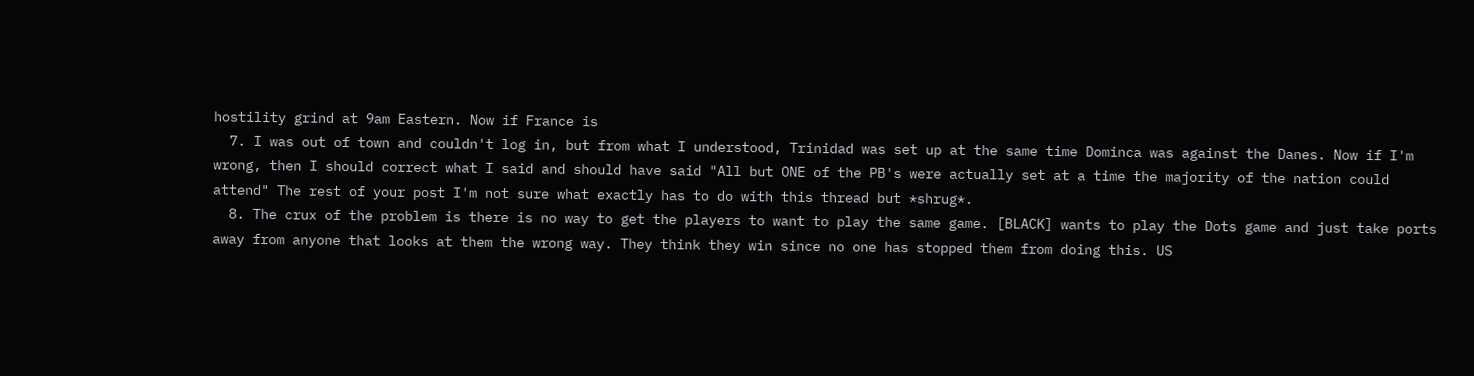hostility grind at 9am Eastern. Now if France is
  7. I was out of town and couldn't log in, but from what I understood, Trinidad was set up at the same time Dominca was against the Danes. Now if I'm wrong, then I should correct what I said and should have said "All but ONE of the PB's were actually set at a time the majority of the nation could attend" The rest of your post I'm not sure what exactly has to do with this thread but *shrug*.
  8. The crux of the problem is there is no way to get the players to want to play the same game. [BLACK] wants to play the Dots game and just take ports away from anyone that looks at them the wrong way. They think they win since no one has stopped them from doing this. US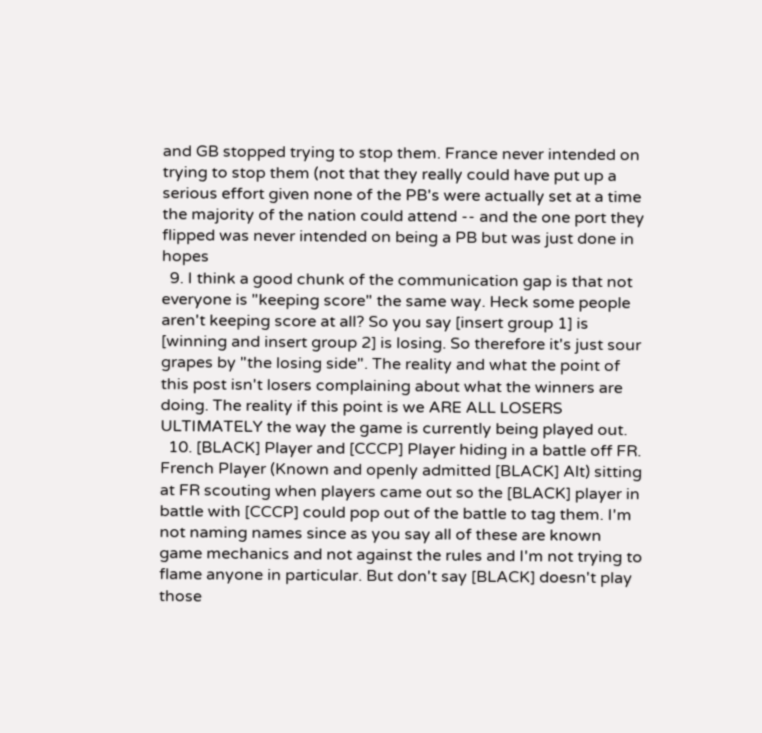and GB stopped trying to stop them. France never intended on trying to stop them (not that they really could have put up a serious effort given none of the PB's were actually set at a time the majority of the nation could attend -- and the one port they flipped was never intended on being a PB but was just done in hopes
  9. I think a good chunk of the communication gap is that not everyone is "keeping score" the same way. Heck some people aren't keeping score at all? So you say [insert group 1] is [winning and insert group 2] is losing. So therefore it's just sour grapes by "the losing side". The reality and what the point of this post isn't losers complaining about what the winners are doing. The reality if this point is we ARE ALL LOSERS ULTIMATELY the way the game is currently being played out.
  10. [BLACK] Player and [CCCP] Player hiding in a battle off FR. French Player (Known and openly admitted [BLACK] Alt) sitting at FR scouting when players came out so the [BLACK] player in battle with [CCCP] could pop out of the battle to tag them. I'm not naming names since as you say all of these are known game mechanics and not against the rules and I'm not trying to flame anyone in particular. But don't say [BLACK] doesn't play those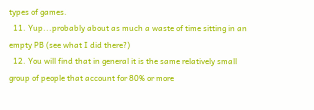types of games.
  11. Yup...probably about as much a waste of time sitting in an empty PB (see what I did there?)
  12. You will find that in general it is the same relatively small group of people that account for 80% or more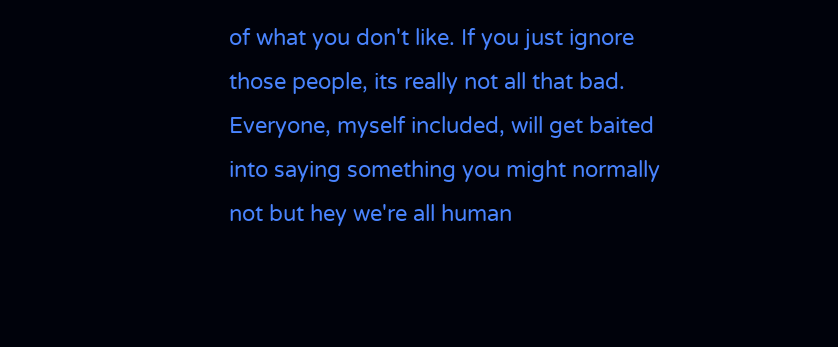of what you don't like. If you just ignore those people, its really not all that bad. Everyone, myself included, will get baited into saying something you might normally not but hey we're all human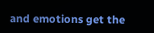and emotions get the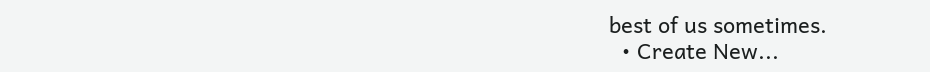best of us sometimes.
  • Create New...